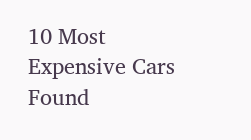10 Most Expensive Cars Found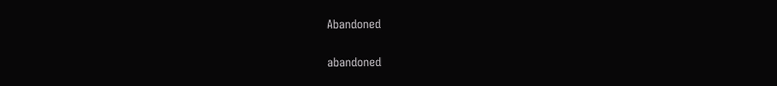Abandoned

abandoned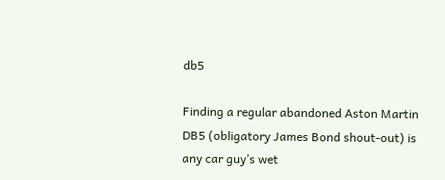db5

Finding a regular abandoned Aston Martin DB5 (obligatory James Bond shout-out) is any car guy’s wet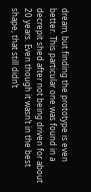dream, but finding the prototype is even better. This particular one was found in a decrepit shed after not being driven for about 20 years. Even though it wasn’t in the best shape, that still didn’t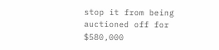stop it from being auctioned off for $580,000